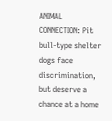ANIMAL CONNECTION: Pit bull-type shelter dogs face discrimination, but deserve a chance at a home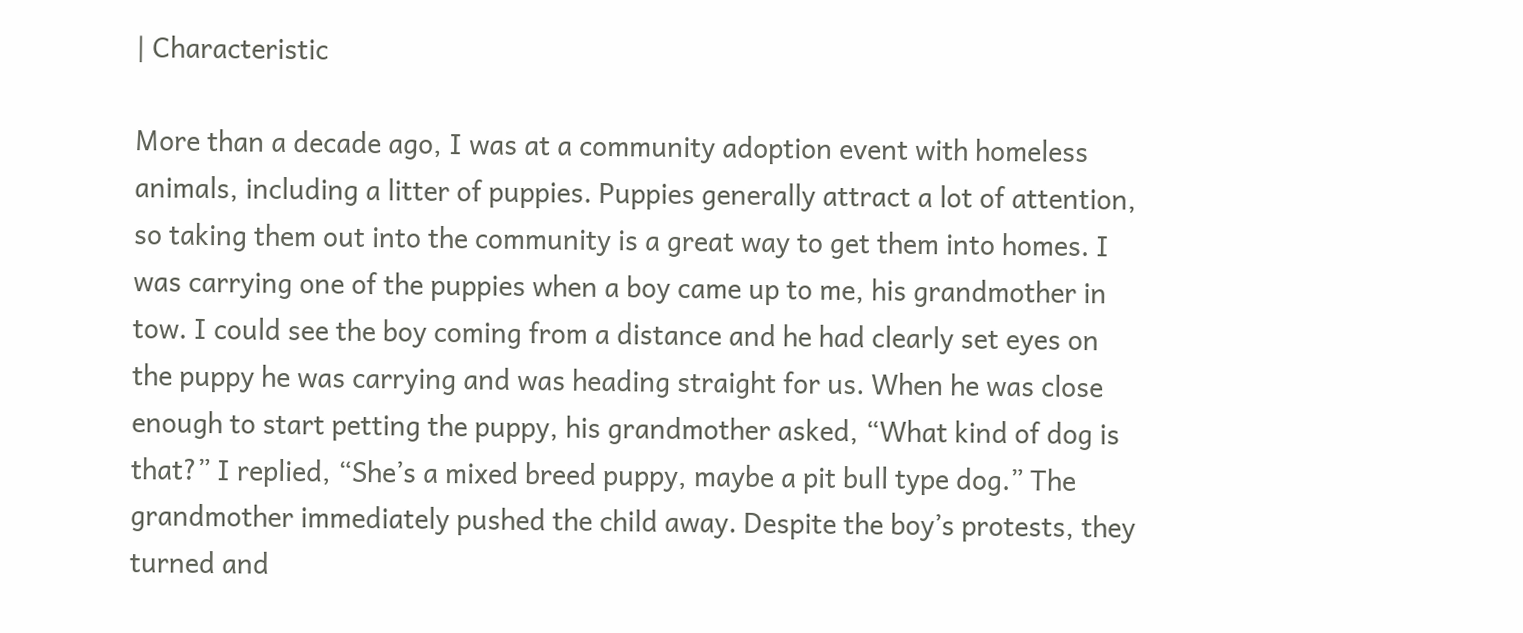| Characteristic

More than a decade ago, I was at a community adoption event with homeless animals, including a litter of puppies. Puppies generally attract a lot of attention, so taking them out into the community is a great way to get them into homes. I was carrying one of the puppies when a boy came up to me, his grandmother in tow. I could see the boy coming from a distance and he had clearly set eyes on the puppy he was carrying and was heading straight for us. When he was close enough to start petting the puppy, his grandmother asked, “What kind of dog is that?” I replied, “She’s a mixed breed puppy, maybe a pit bull type dog.” The grandmother immediately pushed the child away. Despite the boy’s protests, they turned and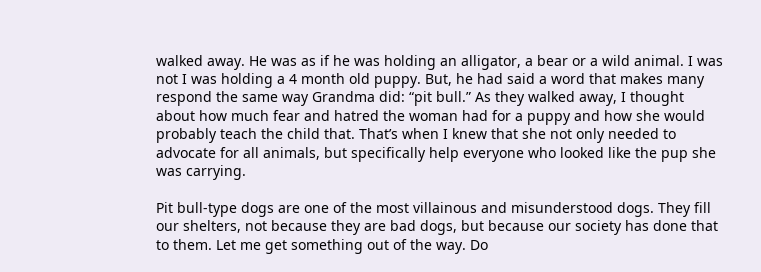walked away. He was as if he was holding an alligator, a bear or a wild animal. I was not I was holding a 4 month old puppy. But, he had said a word that makes many respond the same way Grandma did: “pit bull.” As they walked away, I thought about how much fear and hatred the woman had for a puppy and how she would probably teach the child that. That’s when I knew that she not only needed to advocate for all animals, but specifically help everyone who looked like the pup she was carrying.

Pit bull-type dogs are one of the most villainous and misunderstood dogs. They fill our shelters, not because they are bad dogs, but because our society has done that to them. Let me get something out of the way. Do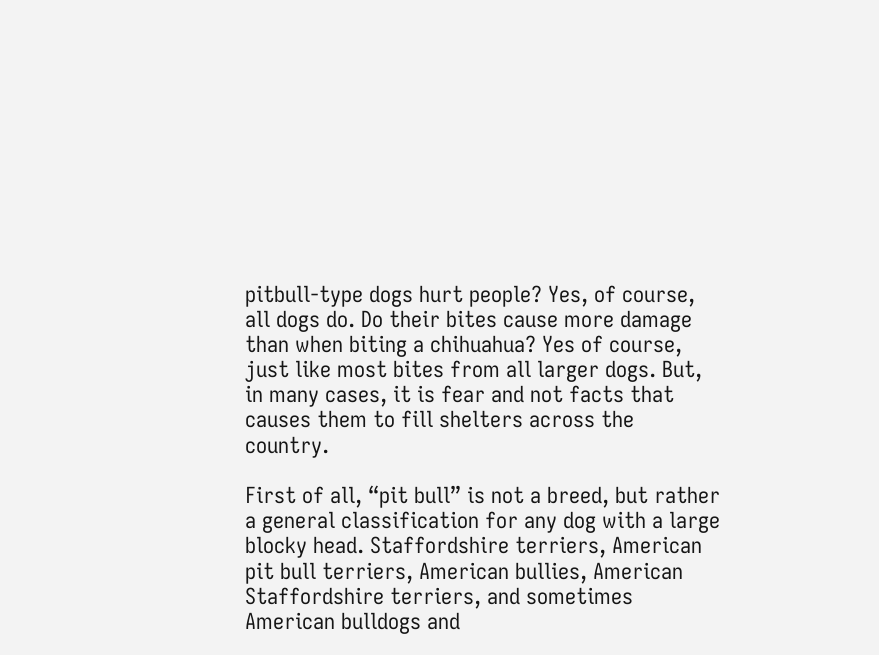pitbull-type dogs hurt people? Yes, of course, all dogs do. Do their bites cause more damage than when biting a chihuahua? Yes of course, just like most bites from all larger dogs. But, in many cases, it is fear and not facts that causes them to fill shelters across the country.

First of all, “pit bull” is not a breed, but rather a general classification for any dog with a large blocky head. Staffordshire terriers, American pit bull terriers, American bullies, American Staffordshire terriers, and sometimes American bulldogs and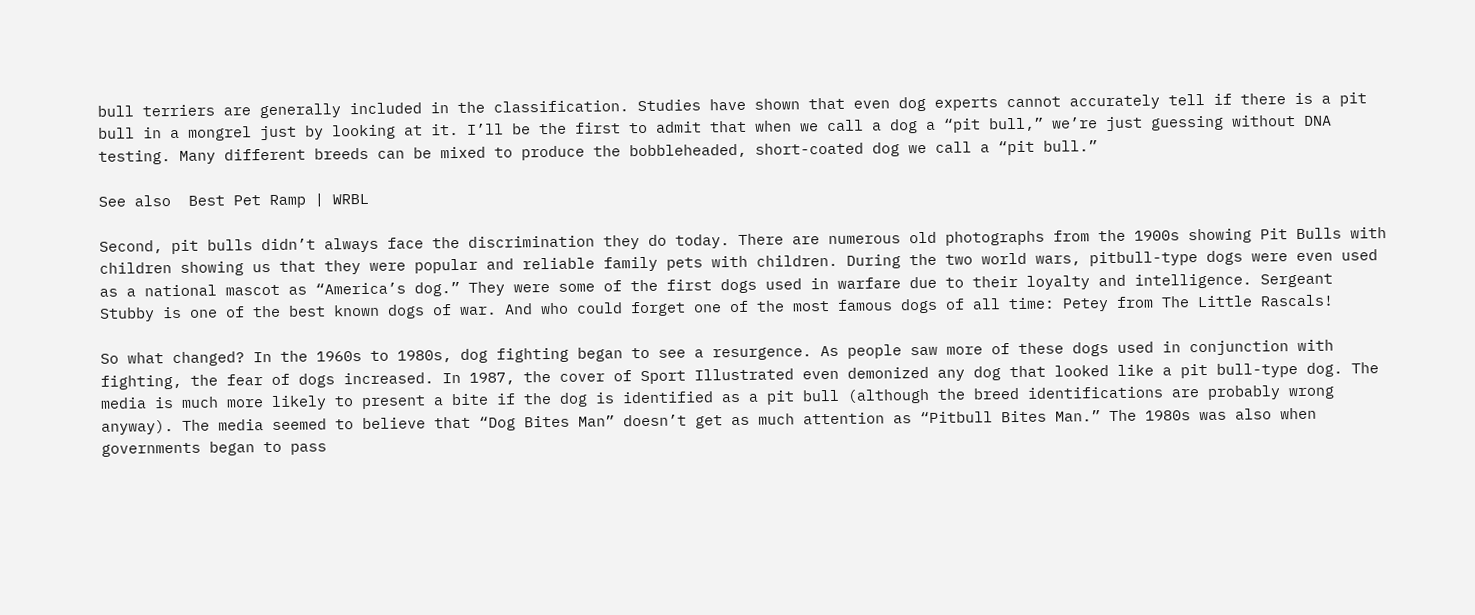bull terriers are generally included in the classification. Studies have shown that even dog experts cannot accurately tell if there is a pit bull in a mongrel just by looking at it. I’ll be the first to admit that when we call a dog a “pit bull,” we’re just guessing without DNA testing. Many different breeds can be mixed to produce the bobbleheaded, short-coated dog we call a “pit bull.”

See also  Best Pet Ramp | WRBL

Second, pit bulls didn’t always face the discrimination they do today. There are numerous old photographs from the 1900s showing Pit Bulls with children showing us that they were popular and reliable family pets with children. During the two world wars, pitbull-type dogs were even used as a national mascot as “America’s dog.” They were some of the first dogs used in warfare due to their loyalty and intelligence. Sergeant Stubby is one of the best known dogs of war. And who could forget one of the most famous dogs of all time: Petey from The Little Rascals!

So what changed? In the 1960s to 1980s, dog fighting began to see a resurgence. As people saw more of these dogs used in conjunction with fighting, the fear of dogs increased. In 1987, the cover of Sport Illustrated even demonized any dog that looked like a pit bull-type dog. The media is much more likely to present a bite if the dog is identified as a pit bull (although the breed identifications are probably wrong anyway). The media seemed to believe that “Dog Bites Man” doesn’t get as much attention as “Pitbull Bites Man.” The 1980s was also when governments began to pass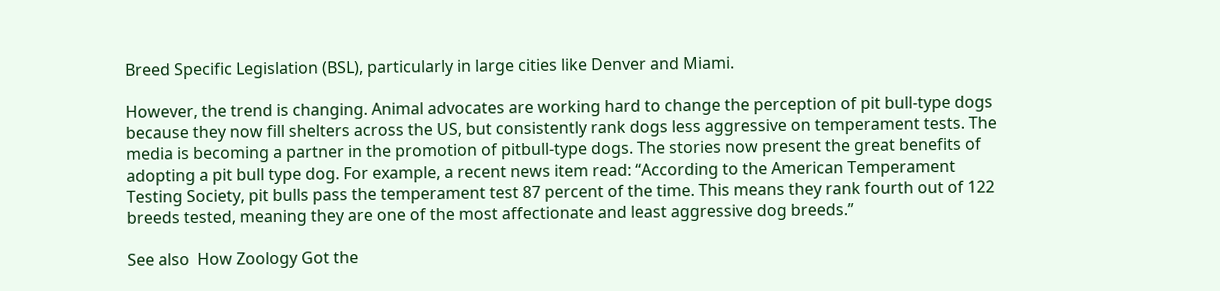Breed Specific Legislation (BSL), particularly in large cities like Denver and Miami.

However, the trend is changing. Animal advocates are working hard to change the perception of pit bull-type dogs because they now fill shelters across the US, but consistently rank dogs less aggressive on temperament tests. The media is becoming a partner in the promotion of pitbull-type dogs. The stories now present the great benefits of adopting a pit bull type dog. For example, a recent news item read: “According to the American Temperament Testing Society, pit bulls pass the temperament test 87 percent of the time. This means they rank fourth out of 122 breeds tested, meaning they are one of the most affectionate and least aggressive dog breeds.”

See also  How Zoology Got the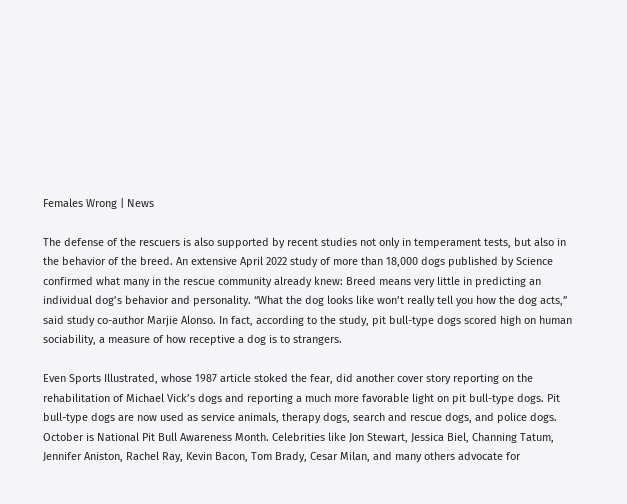Females Wrong | News

The defense of the rescuers is also supported by recent studies not only in temperament tests, but also in the behavior of the breed. An extensive April 2022 study of more than 18,000 dogs published by Science confirmed what many in the rescue community already knew: Breed means very little in predicting an individual dog’s behavior and personality. “What the dog looks like won’t really tell you how the dog acts,” said study co-author Marjie Alonso. In fact, according to the study, pit bull-type dogs scored high on human sociability, a measure of how receptive a dog is to strangers.

Even Sports Illustrated, whose 1987 article stoked the fear, did another cover story reporting on the rehabilitation of Michael Vick’s dogs and reporting a much more favorable light on pit bull-type dogs. Pit bull-type dogs are now used as service animals, therapy dogs, search and rescue dogs, and police dogs. October is National Pit Bull Awareness Month. Celebrities like Jon Stewart, Jessica Biel, Channing Tatum, Jennifer Aniston, Rachel Ray, Kevin Bacon, Tom Brady, Cesar Milan, and many others advocate for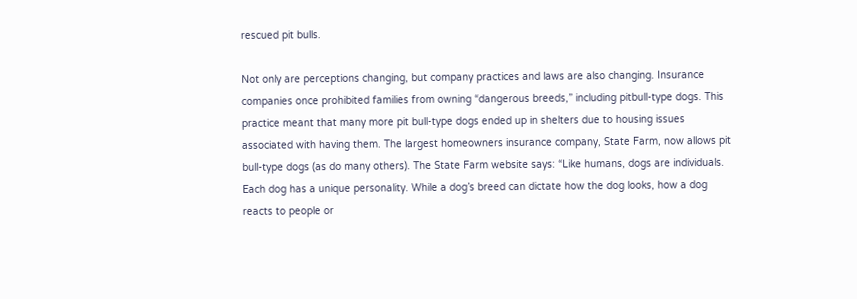rescued pit bulls.

Not only are perceptions changing, but company practices and laws are also changing. Insurance companies once prohibited families from owning “dangerous breeds,” including pitbull-type dogs. This practice meant that many more pit bull-type dogs ended up in shelters due to housing issues associated with having them. The largest homeowners insurance company, State Farm, now allows pit bull-type dogs (as do many others). The State Farm website says: “Like humans, dogs are individuals. Each dog has a unique personality. While a dog’s breed can dictate how the dog looks, how a dog reacts to people or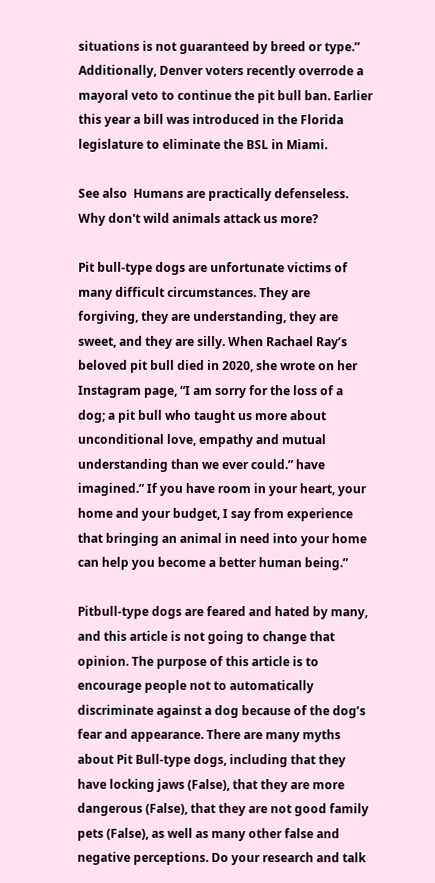situations is not guaranteed by breed or type.” Additionally, Denver voters recently overrode a mayoral veto to continue the pit bull ban. Earlier this year a bill was introduced in the Florida legislature to eliminate the BSL in Miami.

See also  Humans are practically defenseless. Why don't wild animals attack us more?

Pit bull-type dogs are unfortunate victims of many difficult circumstances. They are forgiving, they are understanding, they are sweet, and they are silly. When Rachael Ray’s beloved pit bull died in 2020, she wrote on her Instagram page, “I am sorry for the loss of a dog; a pit bull who taught us more about unconditional love, empathy and mutual understanding than we ever could.” have imagined.” If you have room in your heart, your home and your budget, I say from experience that bringing an animal in need into your home can help you become a better human being.”

Pitbull-type dogs are feared and hated by many, and this article is not going to change that opinion. The purpose of this article is to encourage people not to automatically discriminate against a dog because of the dog’s fear and appearance. There are many myths about Pit Bull-type dogs, including that they have locking jaws (False), that they are more dangerous (False), that they are not good family pets (False), as well as many other false and negative perceptions. Do your research and talk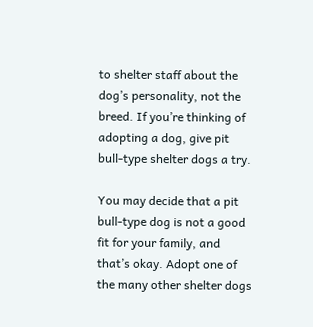to shelter staff about the dog’s personality, not the breed. If you’re thinking of adopting a dog, give pit bull-type shelter dogs a try.

You may decide that a pit bull-type dog is not a good fit for your family, and that’s okay. Adopt one of the many other shelter dogs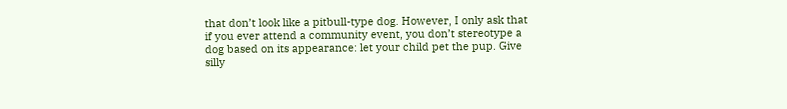that don’t look like a pitbull-type dog. However, I only ask that if you ever attend a community event, you don’t stereotype a dog based on its appearance: let your child pet the pup. Give silly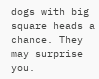dogs with big square heads a chance. They may surprise you.